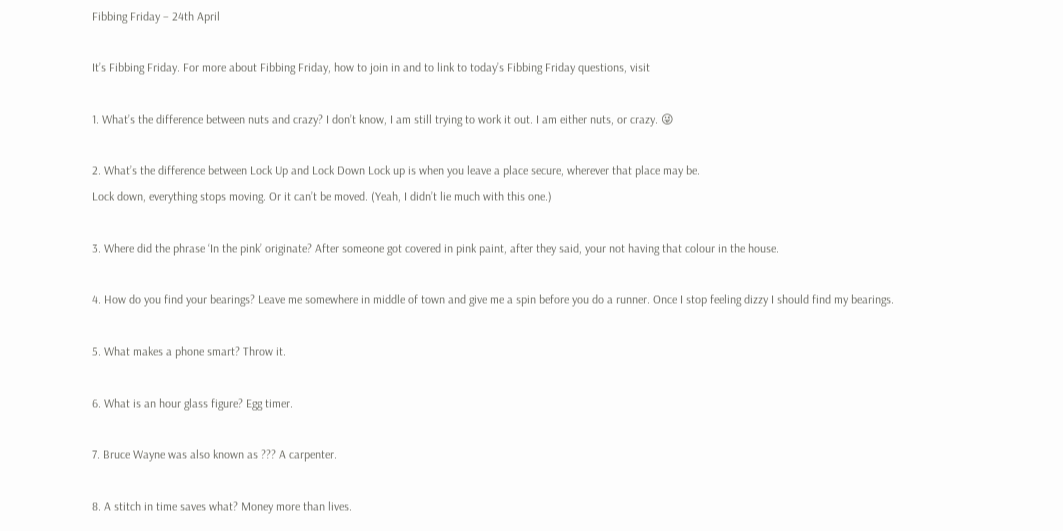Fibbing Friday – 24th April

It’s Fibbing Friday. For more about Fibbing Friday, how to join in and to link to today’s Fibbing Friday questions, visit

1. What’s the difference between nuts and crazy? I don’t know, I am still trying to work it out. I am either nuts, or crazy. 😜

2. What’s the difference between Lock Up and Lock Down Lock up is when you leave a place secure, wherever that place may be.
Lock down, everything stops moving. Or it can’t be moved. (Yeah, I didn’t lie much with this one.)

3. Where did the phrase ‘In the pink’ originate? After someone got covered in pink paint, after they said, your not having that colour in the house.

4. How do you find your bearings? Leave me somewhere in middle of town and give me a spin before you do a runner. Once I stop feeling dizzy I should find my bearings.

5. What makes a phone smart? Throw it.

6. What is an hour glass figure? Egg timer.

7. Bruce Wayne was also known as ??? A carpenter.

8. A stitch in time saves what? Money more than lives.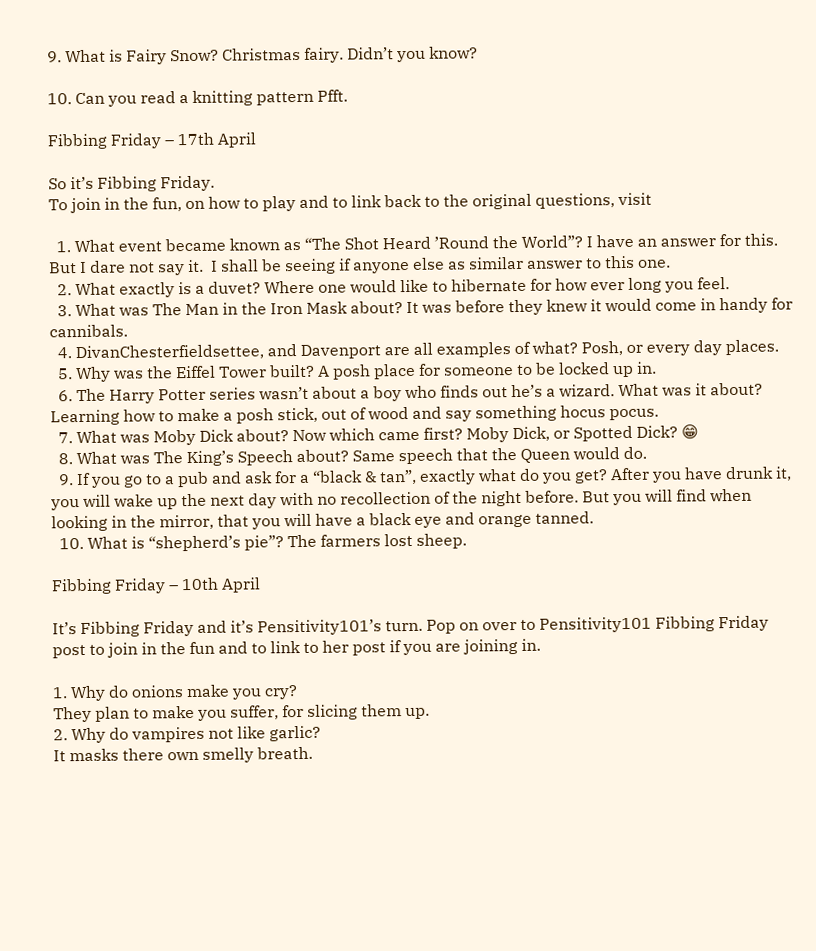9. What is Fairy Snow? Christmas fairy. Didn’t you know?

10. Can you read a knitting pattern Pfft.

Fibbing Friday – 17th April

So it’s Fibbing Friday.
To join in the fun, on how to play and to link back to the original questions, visit

  1. What event became known as “The Shot Heard ’Round the World”? I have an answer for this. But I dare not say it.  I shall be seeing if anyone else as similar answer to this one.
  2. What exactly is a duvet? Where one would like to hibernate for how ever long you feel.
  3. What was The Man in the Iron Mask about? It was before they knew it would come in handy for cannibals.
  4. DivanChesterfieldsettee, and Davenport are all examples of what? Posh, or every day places.
  5. Why was the Eiffel Tower built? A posh place for someone to be locked up in.
  6. The Harry Potter series wasn’t about a boy who finds out he’s a wizard. What was it about? Learning how to make a posh stick, out of wood and say something hocus pocus.
  7. What was Moby Dick about? Now which came first? Moby Dick, or Spotted Dick? 😁
  8. What was The King’s Speech about? Same speech that the Queen would do.
  9. If you go to a pub and ask for a “black & tan”, exactly what do you get? After you have drunk it, you will wake up the next day with no recollection of the night before. But you will find when looking in the mirror, that you will have a black eye and orange tanned.
  10. What is “shepherd’s pie”? The farmers lost sheep.

Fibbing Friday – 10th April

It’s Fibbing Friday and it’s Pensitivity101’s turn. Pop on over to Pensitivity101 Fibbing Friday post to join in the fun and to link to her post if you are joining in.

1. Why do onions make you cry?
They plan to make you suffer, for slicing them up.
2. Why do vampires not like garlic?
It masks there own smelly breath.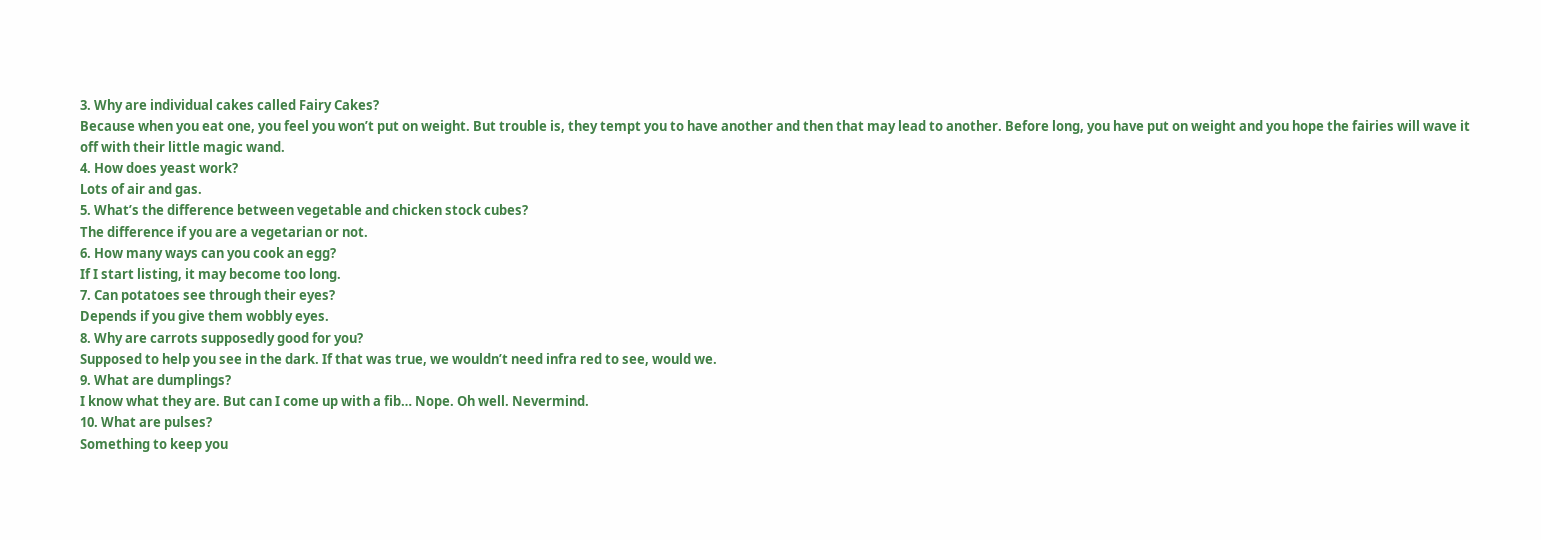3. Why are individual cakes called Fairy Cakes?
Because when you eat one, you feel you won’t put on weight. But trouble is, they tempt you to have another and then that may lead to another. Before long, you have put on weight and you hope the fairies will wave it off with their little magic wand.
4. How does yeast work?
Lots of air and gas.
5. What’s the difference between vegetable and chicken stock cubes?
The difference if you are a vegetarian or not.
6. How many ways can you cook an egg?
If I start listing, it may become too long.
7. Can potatoes see through their eyes?
Depends if you give them wobbly eyes.
8. Why are carrots supposedly good for you?
Supposed to help you see in the dark. If that was true, we wouldn’t need infra red to see, would we.
9. What are dumplings?
I know what they are. But can I come up with a fib… Nope. Oh well. Nevermind.
10. What are pulses?
Something to keep you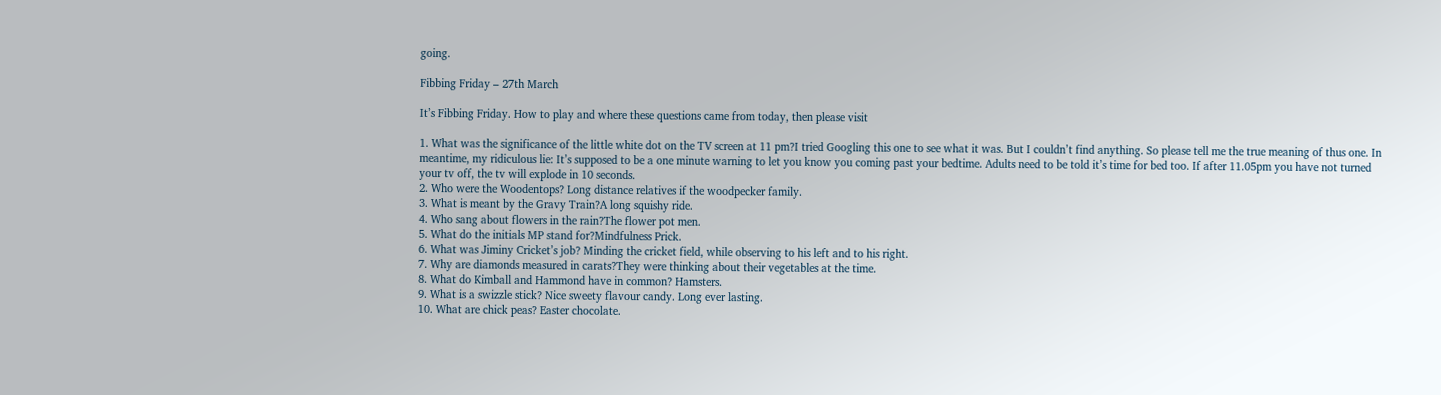going.

Fibbing Friday – 27th March

It’s Fibbing Friday. How to play and where these questions came from today, then please visit

1. What was the significance of the little white dot on the TV screen at 11 pm?I tried Googling this one to see what it was. But I couldn’t find anything. So please tell me the true meaning of thus one. In meantime, my ridiculous lie: It’s supposed to be a one minute warning to let you know you coming past your bedtime. Adults need to be told it’s time for bed too. If after 11.05pm you have not turned your tv off, the tv will explode in 10 seconds.
2. Who were the Woodentops? Long distance relatives if the woodpecker family.
3. What is meant by the Gravy Train?A long squishy ride.
4. Who sang about flowers in the rain?The flower pot men.
5. What do the initials MP stand for?Mindfulness Prick.
6. What was Jiminy Cricket’s job? Minding the cricket field, while observing to his left and to his right.
7. Why are diamonds measured in carats?They were thinking about their vegetables at the time.
8. What do Kimball and Hammond have in common? Hamsters.
9. What is a swizzle stick? Nice sweety flavour candy. Long ever lasting.
10. What are chick peas? Easter chocolate.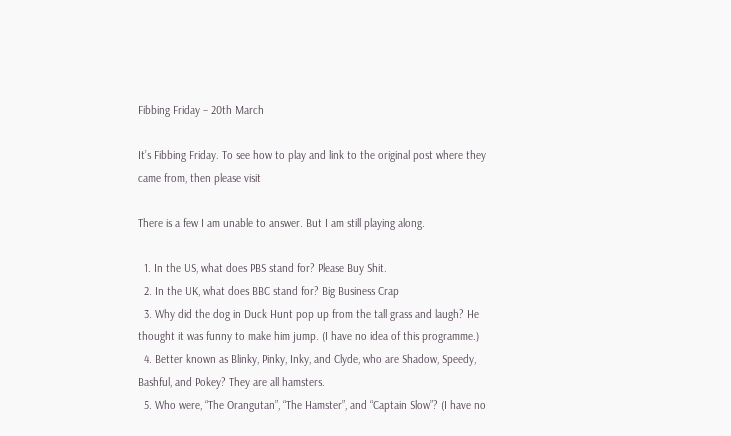Fibbing Friday – 20th March

It’s Fibbing Friday. To see how to play and link to the original post where they came from, then please visit

There is a few I am unable to answer. But I am still playing along.

  1. In the US, what does PBS stand for? Please Buy Shit.
  2. In the UK, what does BBC stand for? Big Business Crap
  3. Why did the dog in Duck Hunt pop up from the tall grass and laugh? He thought it was funny to make him jump. (I have no idea of this programme.)
  4. Better known as Blinky, Pinky, Inky, and Clyde, who are Shadow, Speedy, Bashful, and Pokey? They are all hamsters.
  5. Who were, “The Orangutan”, “The Hamster”, and “Captain Slow”? (I have no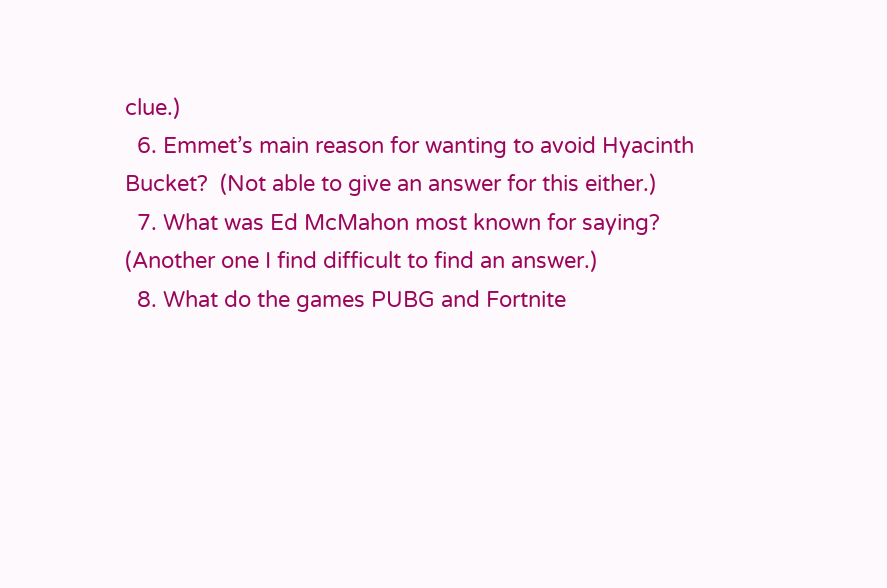clue.)
  6. Emmet’s main reason for wanting to avoid Hyacinth Bucket?  (Not able to give an answer for this either.)
  7. What was Ed McMahon most known for saying? (Another one I find difficult to find an answer.)
  8. What do the games PUBG and Fortnite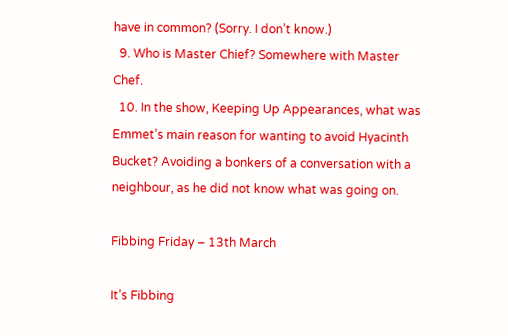have in common? (Sorry. I don’t know.)
  9. Who is Master Chief? Somewhere with Master Chef.
  10. In the show, Keeping Up Appearances, what was Emmet’s main reason for wanting to avoid Hyacinth Bucket? Avoiding a bonkers of a conversation with a neighbour, as he did not know what was going on.

Fibbing Friday – 13th March

It’s Fibbing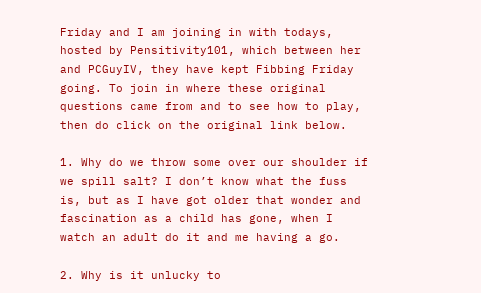Friday and I am joining in with todays, hosted by Pensitivity101, which between her and PCGuyIV, they have kept Fibbing Friday going. To join in where these original questions came from and to see how to play, then do click on the original link below.

1. Why do we throw some over our shoulder if we spill salt? I don’t know what the fuss is, but as I have got older that wonder and fascination as a child has gone, when I watch an adult do it and me having a go.

2. Why is it unlucky to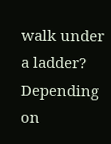walk under a ladder? Depending on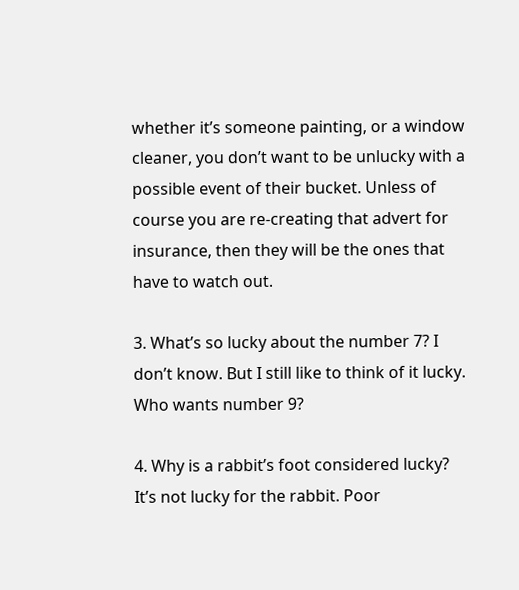whether it’s someone painting, or a window cleaner, you don’t want to be unlucky with a possible event of their bucket. Unless of course you are re-creating that advert for insurance, then they will be the ones that have to watch out.

3. What’s so lucky about the number 7? I don’t know. But I still like to think of it lucky. Who wants number 9?

4. Why is a rabbit’s foot considered lucky? It’s not lucky for the rabbit. Poor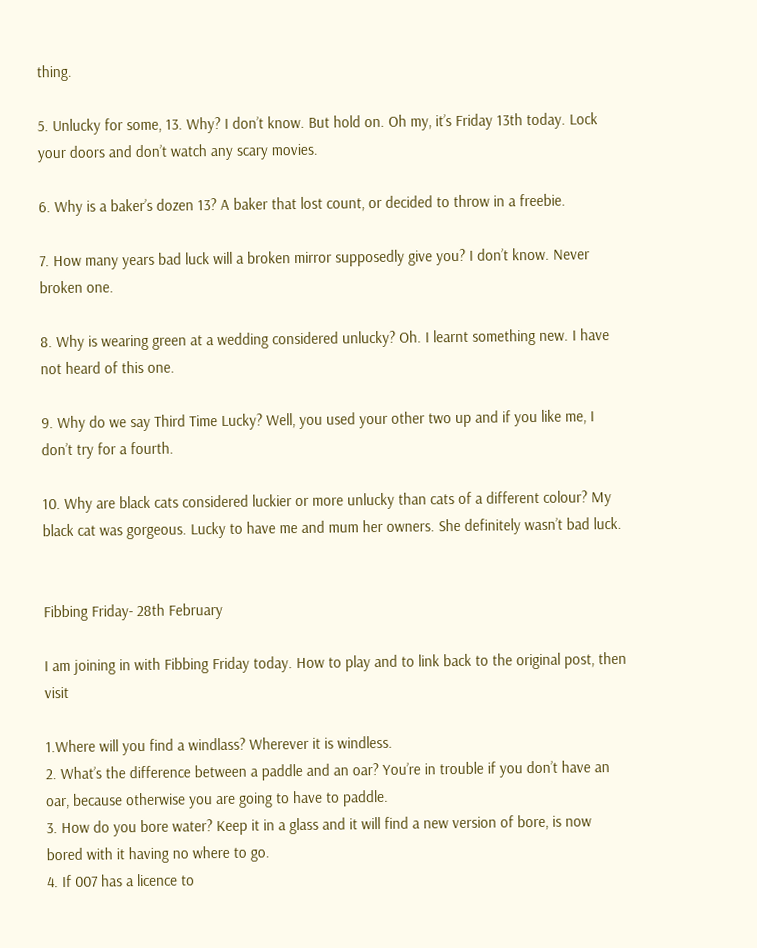thing.

5. Unlucky for some, 13. Why? I don’t know. But hold on. Oh my, it’s Friday 13th today. Lock your doors and don’t watch any scary movies.

6. Why is a baker’s dozen 13? A baker that lost count, or decided to throw in a freebie.

7. How many years bad luck will a broken mirror supposedly give you? I don’t know. Never broken one.

8. Why is wearing green at a wedding considered unlucky? Oh. I learnt something new. I have not heard of this one.

9. Why do we say Third Time Lucky? Well, you used your other two up and if you like me, I don’t try for a fourth.

10. Why are black cats considered luckier or more unlucky than cats of a different colour? My black cat was gorgeous. Lucky to have me and mum her owners. She definitely wasn’t bad luck.


Fibbing Friday- 28th February

I am joining in with Fibbing Friday today. How to play and to link back to the original post, then visit

1.Where will you find a windlass? Wherever it is windless.
2. What’s the difference between a paddle and an oar? You’re in trouble if you don’t have an oar, because otherwise you are going to have to paddle.
3. How do you bore water? Keep it in a glass and it will find a new version of bore, is now bored with it having no where to go.
4. If 007 has a licence to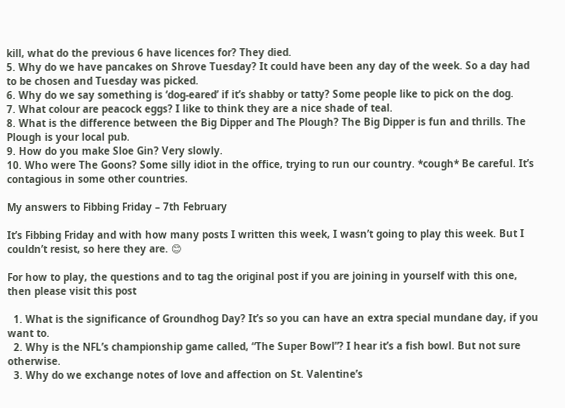kill, what do the previous 6 have licences for? They died.
5. Why do we have pancakes on Shrove Tuesday? It could have been any day of the week. So a day had to be chosen and Tuesday was picked.
6. Why do we say something is ‘dog-eared’ if it’s shabby or tatty? Some people like to pick on the dog.
7. What colour are peacock eggs? I like to think they are a nice shade of teal.
8. What is the difference between the Big Dipper and The Plough? The Big Dipper is fun and thrills. The Plough is your local pub.
9. How do you make Sloe Gin? Very slowly.
10. Who were The Goons? Some silly idiot in the office, trying to run our country. *cough* Be careful. It’s contagious in some other countries.

My answers to Fibbing Friday – 7th February

It’s Fibbing Friday and with how many posts I written this week, I wasn’t going to play this week. But I couldn’t resist, so here they are. 😊

For how to play, the questions and to tag the original post if you are joining in yourself with this one, then please visit this post

  1. What is the significance of Groundhog Day? It’s so you can have an extra special mundane day, if you want to.
  2. Why is the NFL’s championship game called, “The Super Bowl”? I hear it’s a fish bowl. But not sure otherwise.
  3. Why do we exchange notes of love and affection on St. Valentine’s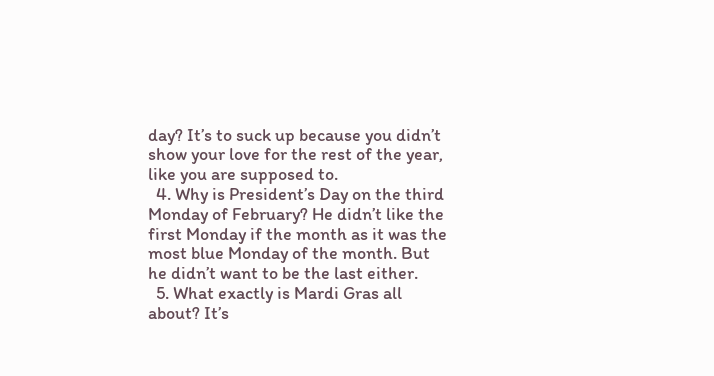day? It’s to suck up because you didn’t show your love for the rest of the year, like you are supposed to.
  4. Why is President’s Day on the third Monday of February? He didn’t like the first Monday if the month as it was the most blue Monday of the month. But he didn’t want to be the last either.
  5. What exactly is Mardi Gras all about? It’s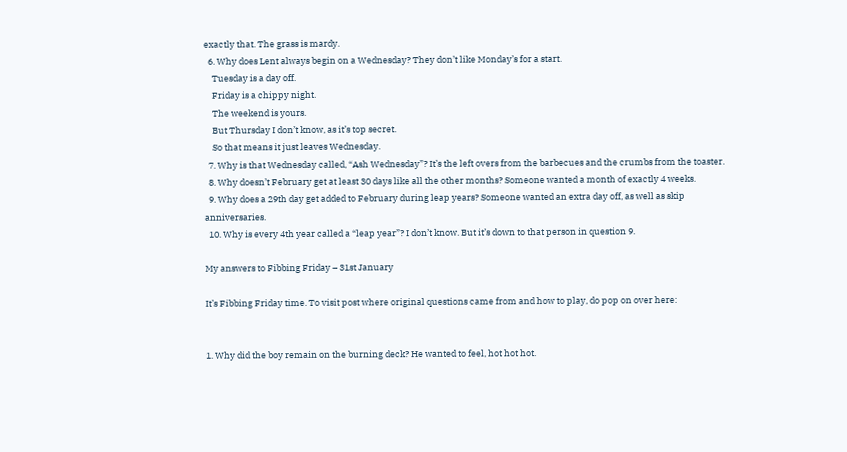exactly that. The grass is mardy.
  6. Why does Lent always begin on a Wednesday? They don’t like Monday’s for a start.
    Tuesday is a day off.
    Friday is a chippy night.
    The weekend is yours.
    But Thursday I don’t know, as it’s top secret.
    So that means it just leaves Wednesday.
  7. Why is that Wednesday called, “Ash Wednesday”? It’s the left overs from the barbecues and the crumbs from the toaster.
  8. Why doesn’t February get at least 30 days like all the other months? Someone wanted a month of exactly 4 weeks.
  9. Why does a 29th day get added to February during leap years? Someone wanted an extra day off, as well as skip anniversaries.
  10. Why is every 4th year called a “leap year”? I don’t know. But it’s down to that person in question 9.

My answers to Fibbing Friday – 31st January

It’s Fibbing Friday time. To visit post where original questions came from and how to play, do pop on over here:


1. Why did the boy remain on the burning deck? He wanted to feel, hot hot hot.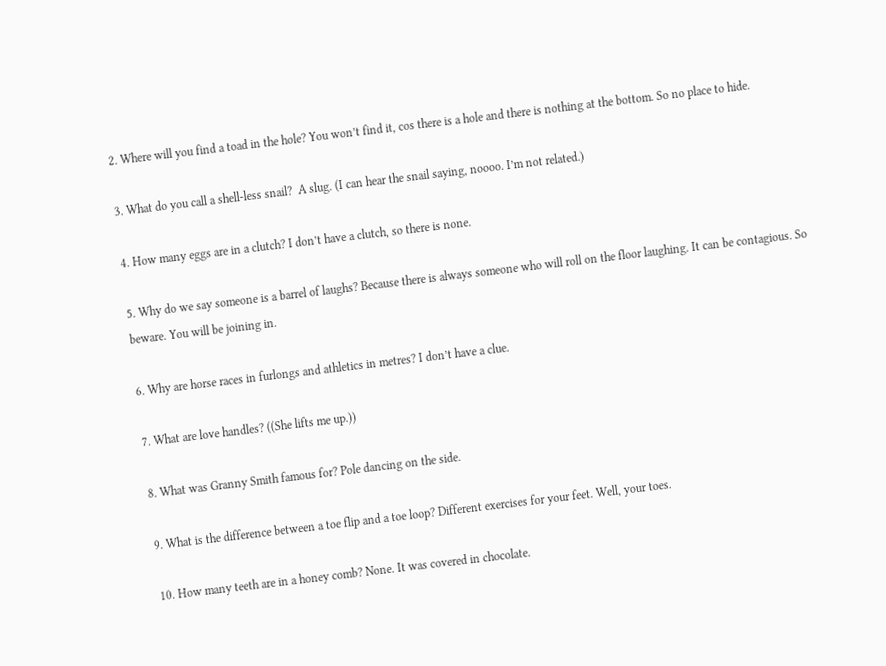2. Where will you find a toad in the hole? You won’t find it, cos there is a hole and there is nothing at the bottom. So no place to hide.

3. What do you call a shell-less snail?  A slug. (I can hear the snail saying, noooo. I’m not related.)

4. How many eggs are in a clutch? I don’t have a clutch, so there is none.

5. Why do we say someone is a barrel of laughs? Because there is always someone who will roll on the floor laughing. It can be contagious. So beware. You will be joining in.

6. Why are horse races in furlongs and athletics in metres? I don’t have a clue.

7. What are love handles? ((She lifts me up.))

8. What was Granny Smith famous for? Pole dancing on the side.

9. What is the difference between a toe flip and a toe loop? Different exercises for your feet. Well, your toes.

10. How many teeth are in a honey comb? None. It was covered in chocolate.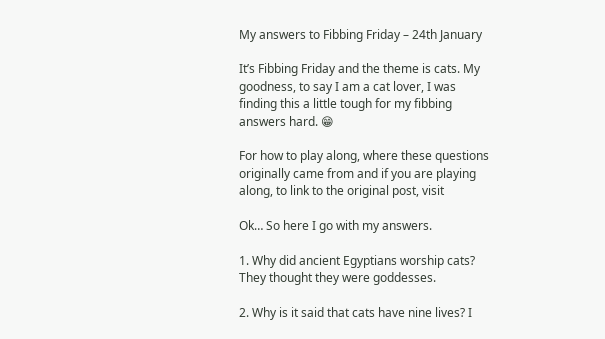My answers to Fibbing Friday – 24th January

It’s Fibbing Friday and the theme is cats. My goodness, to say I am a cat lover, I was finding this a little tough for my fibbing answers hard. 😁

For how to play along, where these questions originally came from and if you are playing along, to link to the original post, visit

Ok… So here I go with my answers.

1. Why did ancient Egyptians worship cats? They thought they were goddesses.

2. Why is it said that cats have nine lives? I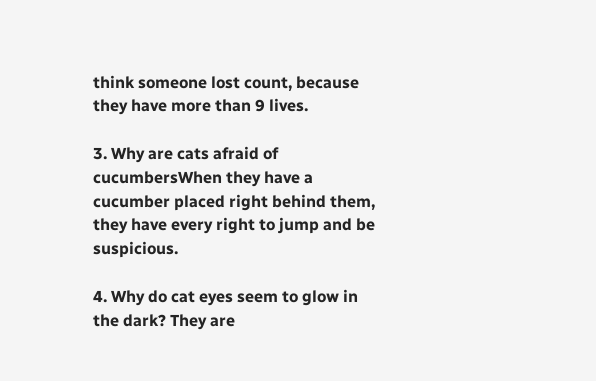think someone lost count, because they have more than 9 lives.

3. Why are cats afraid of cucumbersWhen they have a cucumber placed right behind them, they have every right to jump and be suspicious.

4. Why do cat eyes seem to glow in the dark? They are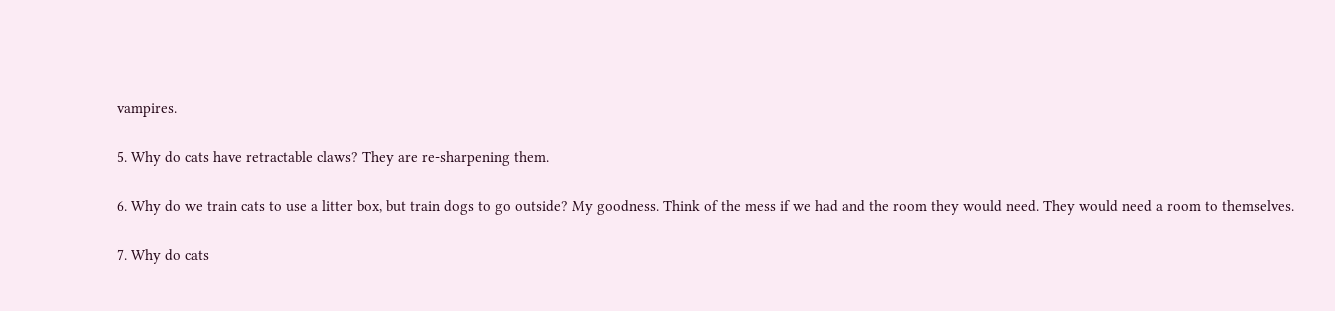vampires.

5. Why do cats have retractable claws? They are re-sharpening them.

6. Why do we train cats to use a litter box, but train dogs to go outside? My goodness. Think of the mess if we had and the room they would need. They would need a room to themselves.

7. Why do cats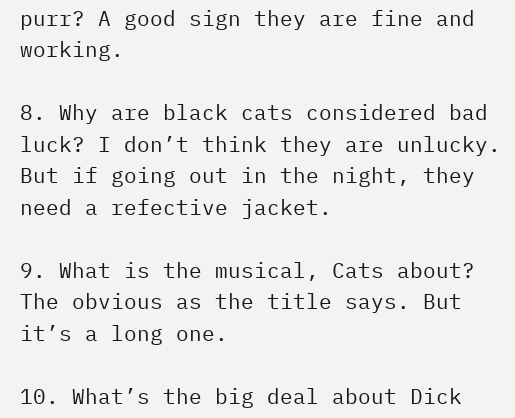purr? A good sign they are fine and working.

8. Why are black cats considered bad luck? I don’t think they are unlucky. But if going out in the night, they need a refective jacket.

9. What is the musical, Cats about? The obvious as the title says. But it’s a long one.

10. What’s the big deal about Dick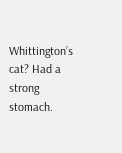Whittington’s cat? Had a strong stomach.